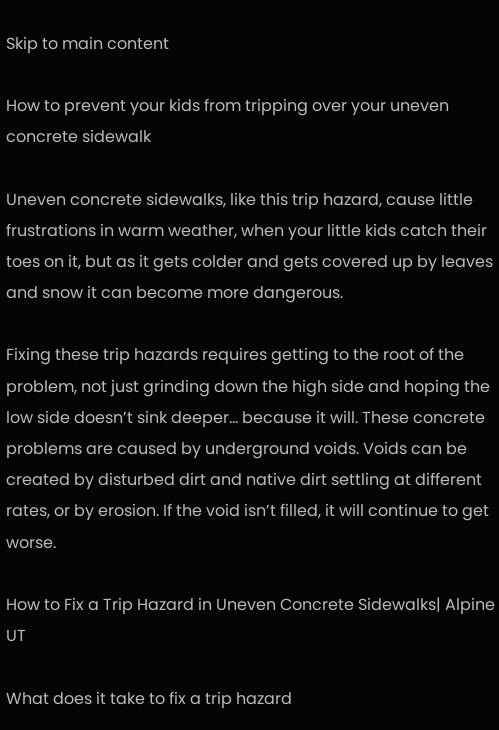Skip to main content

How to prevent your kids from tripping over your uneven concrete sidewalk

Uneven concrete sidewalks, like this trip hazard, cause little frustrations in warm weather, when your little kids catch their toes on it, but as it gets colder and gets covered up by leaves and snow it can become more dangerous.

Fixing these trip hazards requires getting to the root of the problem, not just grinding down the high side and hoping the low side doesn’t sink deeper… because it will. These concrete problems are caused by underground voids. Voids can be created by disturbed dirt and native dirt settling at different rates, or by erosion. If the void isn’t filled, it will continue to get worse.

How to Fix a Trip Hazard in Uneven Concrete Sidewalks| Alpine UT

What does it take to fix a trip hazard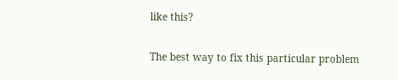like this?

The best way to fix this particular problem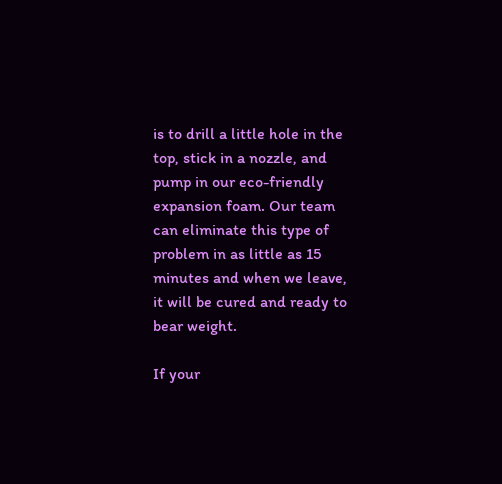is to drill a little hole in the top, stick in a nozzle, and pump in our eco-friendly expansion foam. Our team can eliminate this type of problem in as little as 15 minutes and when we leave, it will be cured and ready to bear weight.

If your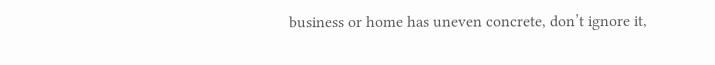business or home has uneven concrete, don’t ignore it,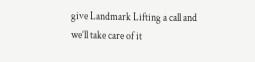give Landmark Lifting a call and we’ll take care of it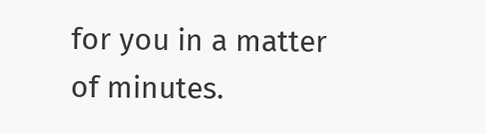for you in a matter of minutes.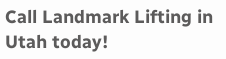Call Landmark Lifting in Utah today!